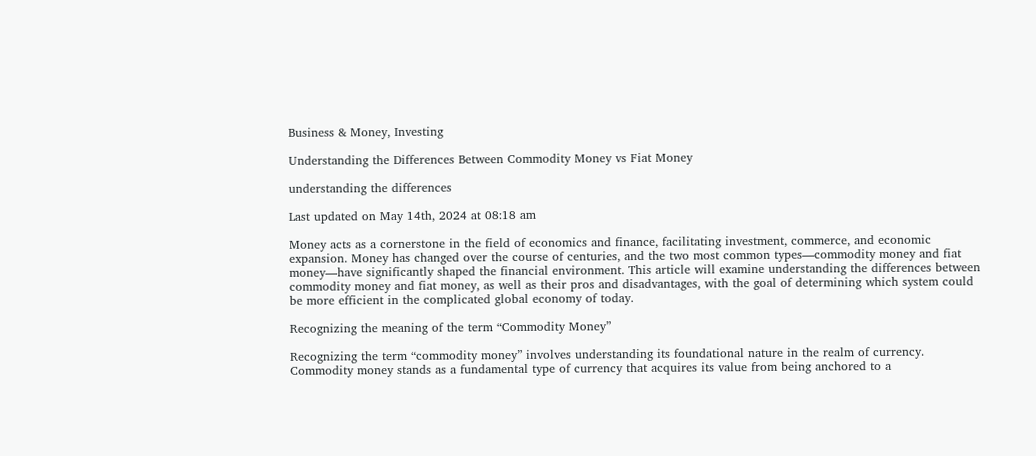Business & Money, Investing

Understanding the Differences Between Commodity Money vs Fiat Money

understanding the differences

Last updated on May 14th, 2024 at 08:18 am

Money acts as a cornerstone in the field of economics and finance, facilitating investment, commerce, and economic expansion. Money has changed over the course of centuries, and the two most common types—commodity money and fiat money—have significantly shaped the financial environment. This article will examine understanding the differences between commodity money and fiat money, as well as their pros and disadvantages, with the goal of determining which system could be more efficient in the complicated global economy of today.

Recognizing the meaning of the term “Commodity Money”

Recognizing the term “commodity money” involves understanding its foundational nature in the realm of currency. Commodity money stands as a fundamental type of currency that acquires its value from being anchored to a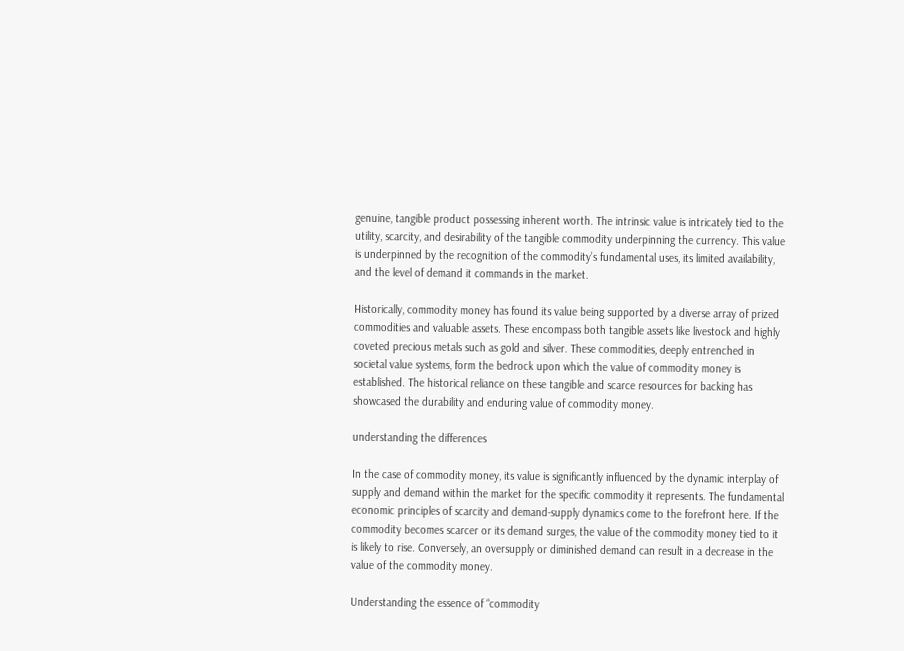genuine, tangible product possessing inherent worth. The intrinsic value is intricately tied to the utility, scarcity, and desirability of the tangible commodity underpinning the currency. This value is underpinned by the recognition of the commodity’s fundamental uses, its limited availability, and the level of demand it commands in the market.

Historically, commodity money has found its value being supported by a diverse array of prized commodities and valuable assets. These encompass both tangible assets like livestock and highly coveted precious metals such as gold and silver. These commodities, deeply entrenched in societal value systems, form the bedrock upon which the value of commodity money is established. The historical reliance on these tangible and scarce resources for backing has showcased the durability and enduring value of commodity money.

understanding the differences

In the case of commodity money, its value is significantly influenced by the dynamic interplay of supply and demand within the market for the specific commodity it represents. The fundamental economic principles of scarcity and demand-supply dynamics come to the forefront here. If the commodity becomes scarcer or its demand surges, the value of the commodity money tied to it is likely to rise. Conversely, an oversupply or diminished demand can result in a decrease in the value of the commodity money.

Understanding the essence of “commodity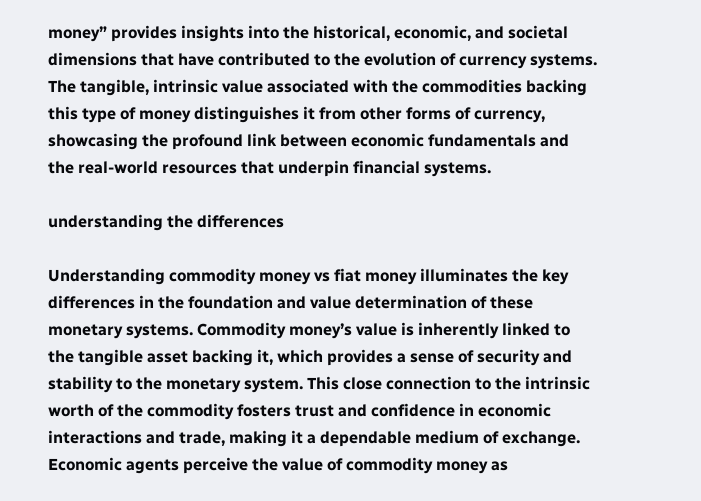money” provides insights into the historical, economic, and societal dimensions that have contributed to the evolution of currency systems. The tangible, intrinsic value associated with the commodities backing this type of money distinguishes it from other forms of currency, showcasing the profound link between economic fundamentals and the real-world resources that underpin financial systems.

understanding the differences

Understanding commodity money vs fiat money illuminates the key differences in the foundation and value determination of these monetary systems. Commodity money’s value is inherently linked to the tangible asset backing it, which provides a sense of security and stability to the monetary system. This close connection to the intrinsic worth of the commodity fosters trust and confidence in economic interactions and trade, making it a dependable medium of exchange. Economic agents perceive the value of commodity money as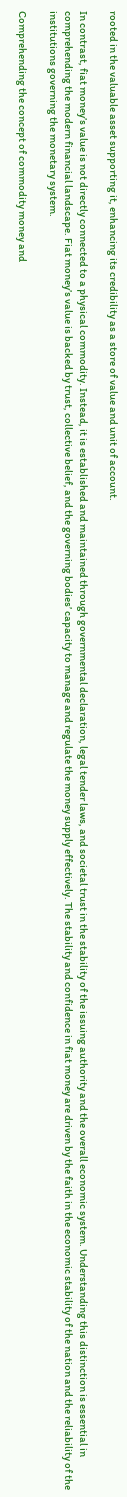rooted in the valuable asset supporting it, enhancing its credibility as a store of value and unit of account.

In contrast, fiat money’s value is not directly connected to a physical commodity. Instead, it is established and maintained through governmental declaration, legal tender laws, and societal trust in the stability of the issuing authority and the overall economic system. Understanding this distinction is essential in comprehending the modern financial landscape. Fiat money’s value is backed by trust, collective belief, and the governing bodies’ capacity to manage and regulate the money supply effectively. The stability and confidence in fiat money are driven by the faith in the economic stability of the nation and the reliability of the institutions governing the monetary system.

Comprehending the concept of commodity money and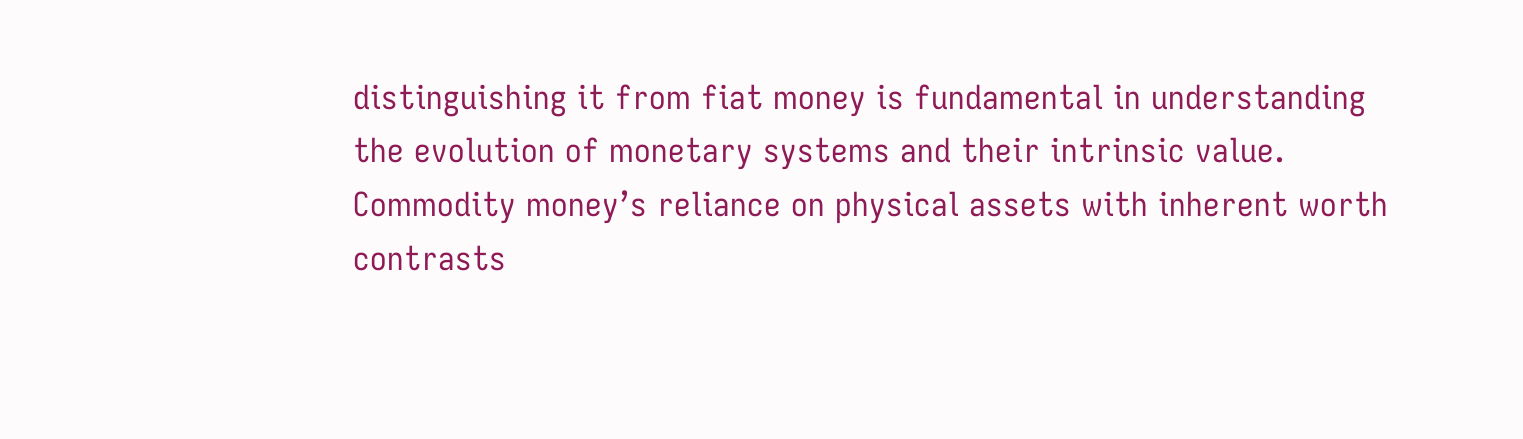distinguishing it from fiat money is fundamental in understanding the evolution of monetary systems and their intrinsic value. Commodity money’s reliance on physical assets with inherent worth contrasts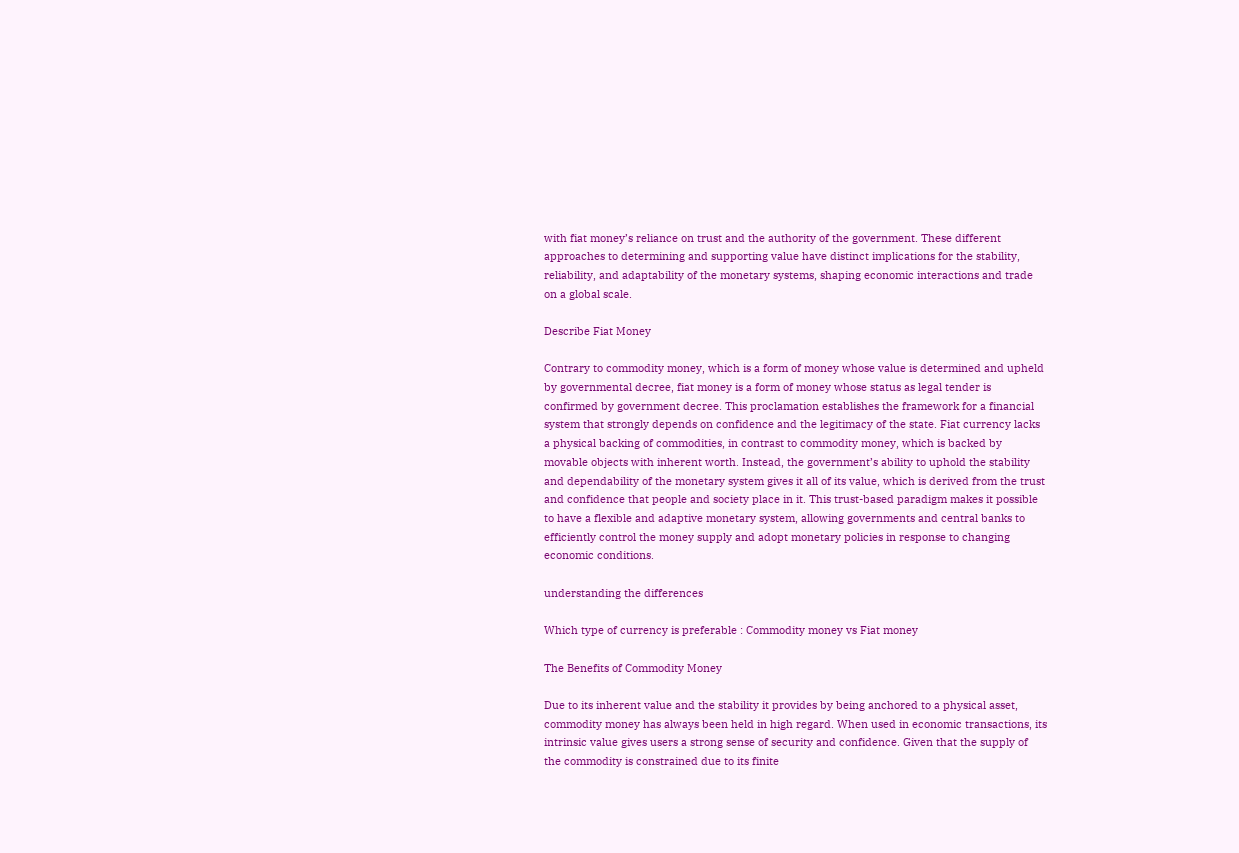with fiat money’s reliance on trust and the authority of the government. These different approaches to determining and supporting value have distinct implications for the stability, reliability, and adaptability of the monetary systems, shaping economic interactions and trade on a global scale.

Describe Fiat Money

Contrary to commodity money, which is a form of money whose value is determined and upheld by governmental decree, fiat money is a form of money whose status as legal tender is confirmed by government decree. This proclamation establishes the framework for a financial system that strongly depends on confidence and the legitimacy of the state. Fiat currency lacks a physical backing of commodities, in contrast to commodity money, which is backed by movable objects with inherent worth. Instead, the government’s ability to uphold the stability and dependability of the monetary system gives it all of its value, which is derived from the trust and confidence that people and society place in it. This trust-based paradigm makes it possible to have a flexible and adaptive monetary system, allowing governments and central banks to efficiently control the money supply and adopt monetary policies in response to changing economic conditions.

understanding the differences

Which type of currency is preferable : Commodity money vs Fiat money

The Benefits of Commodity Money

Due to its inherent value and the stability it provides by being anchored to a physical asset, commodity money has always been held in high regard. When used in economic transactions, its intrinsic value gives users a strong sense of security and confidence. Given that the supply of the commodity is constrained due to its finite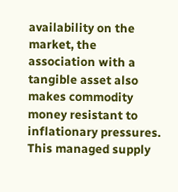availability on the market, the association with a tangible asset also makes commodity money resistant to inflationary pressures. This managed supply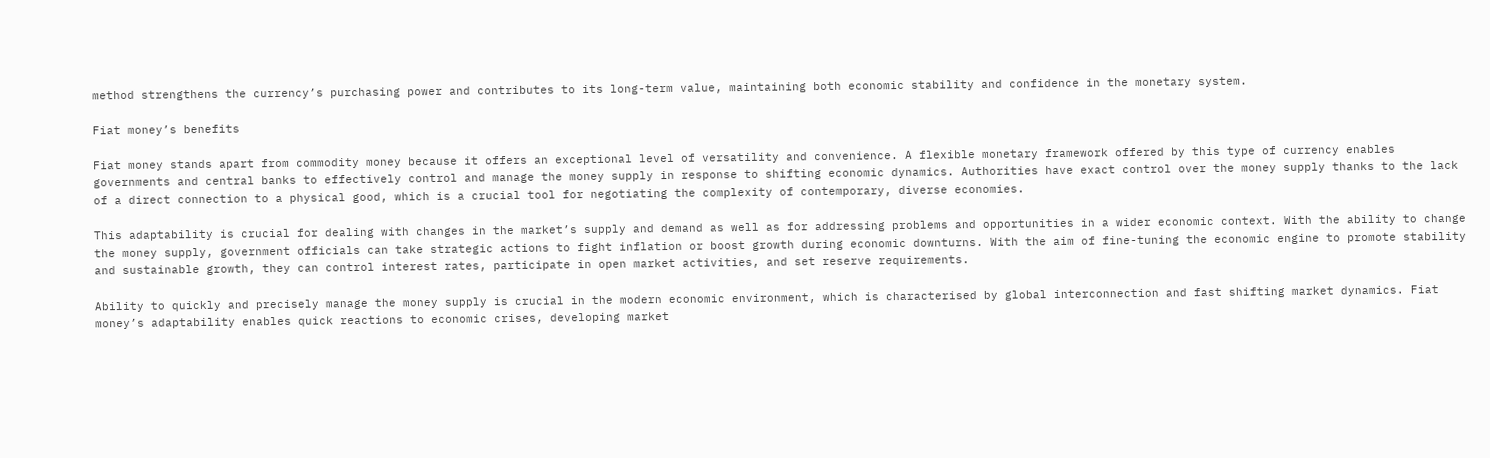method strengthens the currency’s purchasing power and contributes to its long-term value, maintaining both economic stability and confidence in the monetary system.

Fiat money’s benefits

Fiat money stands apart from commodity money because it offers an exceptional level of versatility and convenience. A flexible monetary framework offered by this type of currency enables governments and central banks to effectively control and manage the money supply in response to shifting economic dynamics. Authorities have exact control over the money supply thanks to the lack of a direct connection to a physical good, which is a crucial tool for negotiating the complexity of contemporary, diverse economies.

This adaptability is crucial for dealing with changes in the market’s supply and demand as well as for addressing problems and opportunities in a wider economic context. With the ability to change the money supply, government officials can take strategic actions to fight inflation or boost growth during economic downturns. With the aim of fine-tuning the economic engine to promote stability and sustainable growth, they can control interest rates, participate in open market activities, and set reserve requirements.

Ability to quickly and precisely manage the money supply is crucial in the modern economic environment, which is characterised by global interconnection and fast shifting market dynamics. Fiat money’s adaptability enables quick reactions to economic crises, developing market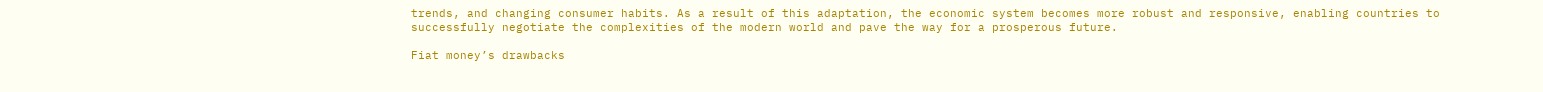trends, and changing consumer habits. As a result of this adaptation, the economic system becomes more robust and responsive, enabling countries to successfully negotiate the complexities of the modern world and pave the way for a prosperous future.

Fiat money’s drawbacks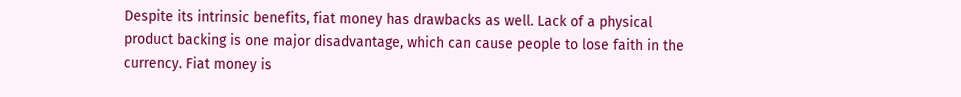Despite its intrinsic benefits, fiat money has drawbacks as well. Lack of a physical product backing is one major disadvantage, which can cause people to lose faith in the currency. Fiat money is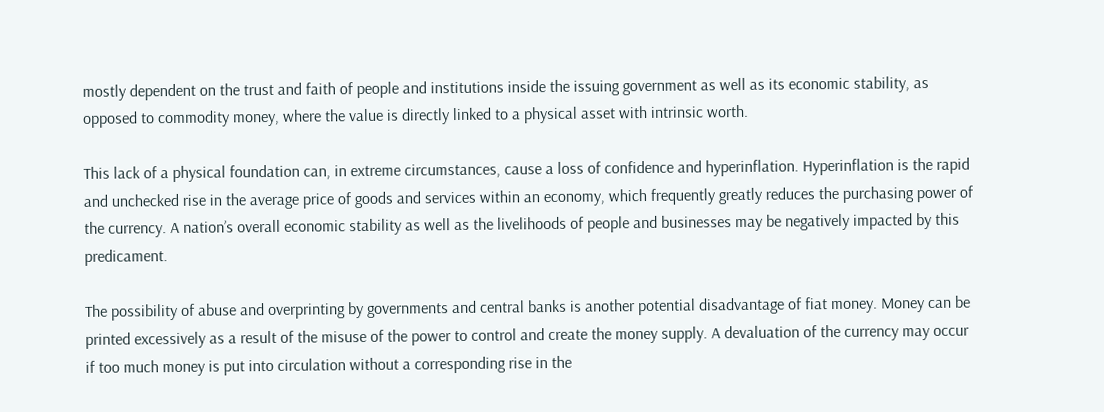mostly dependent on the trust and faith of people and institutions inside the issuing government as well as its economic stability, as opposed to commodity money, where the value is directly linked to a physical asset with intrinsic worth.

This lack of a physical foundation can, in extreme circumstances, cause a loss of confidence and hyperinflation. Hyperinflation is the rapid and unchecked rise in the average price of goods and services within an economy, which frequently greatly reduces the purchasing power of the currency. A nation’s overall economic stability as well as the livelihoods of people and businesses may be negatively impacted by this predicament.

The possibility of abuse and overprinting by governments and central banks is another potential disadvantage of fiat money. Money can be printed excessively as a result of the misuse of the power to control and create the money supply. A devaluation of the currency may occur if too much money is put into circulation without a corresponding rise in the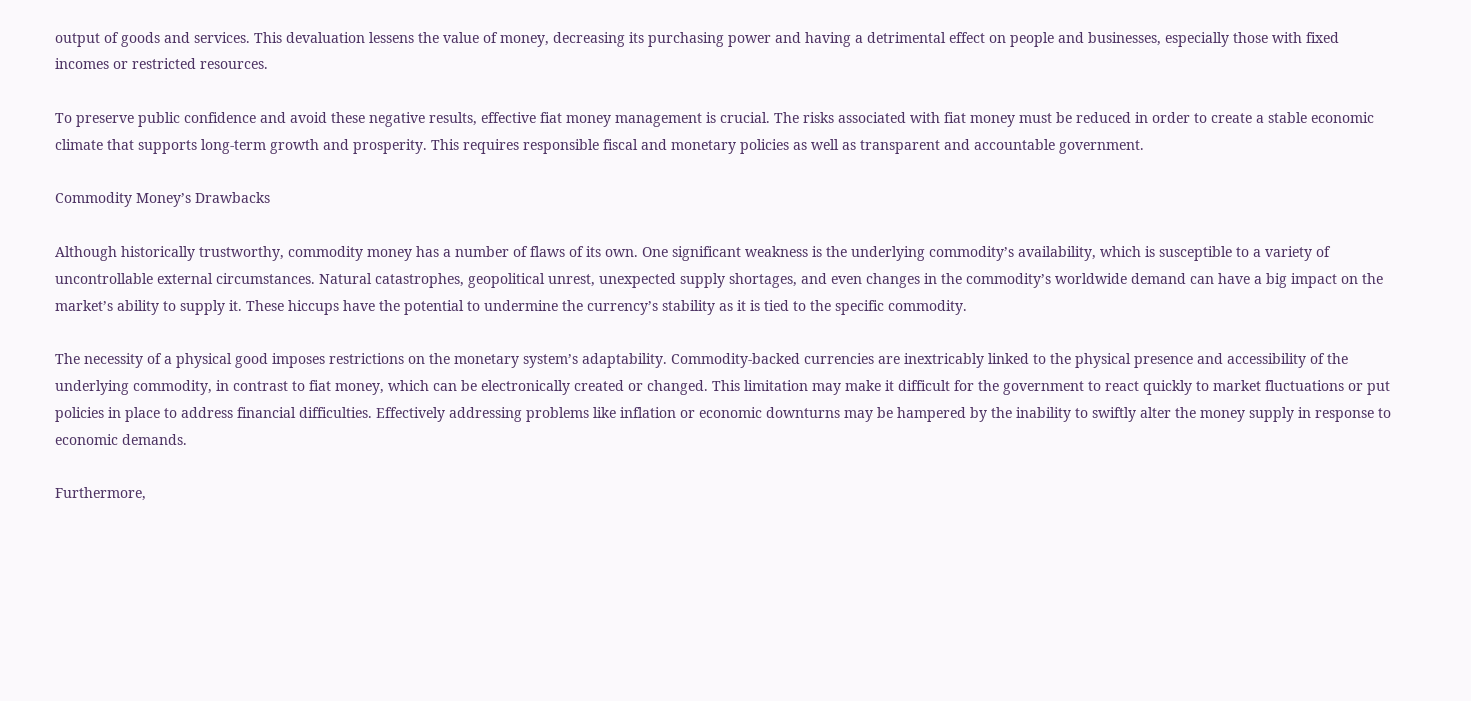output of goods and services. This devaluation lessens the value of money, decreasing its purchasing power and having a detrimental effect on people and businesses, especially those with fixed incomes or restricted resources.

To preserve public confidence and avoid these negative results, effective fiat money management is crucial. The risks associated with fiat money must be reduced in order to create a stable economic climate that supports long-term growth and prosperity. This requires responsible fiscal and monetary policies as well as transparent and accountable government.

Commodity Money’s Drawbacks

Although historically trustworthy, commodity money has a number of flaws of its own. One significant weakness is the underlying commodity’s availability, which is susceptible to a variety of uncontrollable external circumstances. Natural catastrophes, geopolitical unrest, unexpected supply shortages, and even changes in the commodity’s worldwide demand can have a big impact on the market’s ability to supply it. These hiccups have the potential to undermine the currency’s stability as it is tied to the specific commodity.

The necessity of a physical good imposes restrictions on the monetary system’s adaptability. Commodity-backed currencies are inextricably linked to the physical presence and accessibility of the underlying commodity, in contrast to fiat money, which can be electronically created or changed. This limitation may make it difficult for the government to react quickly to market fluctuations or put policies in place to address financial difficulties. Effectively addressing problems like inflation or economic downturns may be hampered by the inability to swiftly alter the money supply in response to economic demands.

Furthermore,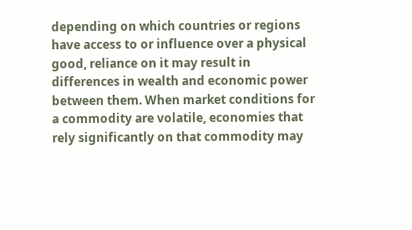depending on which countries or regions have access to or influence over a physical good, reliance on it may result in differences in wealth and economic power between them. When market conditions for a commodity are volatile, economies that rely significantly on that commodity may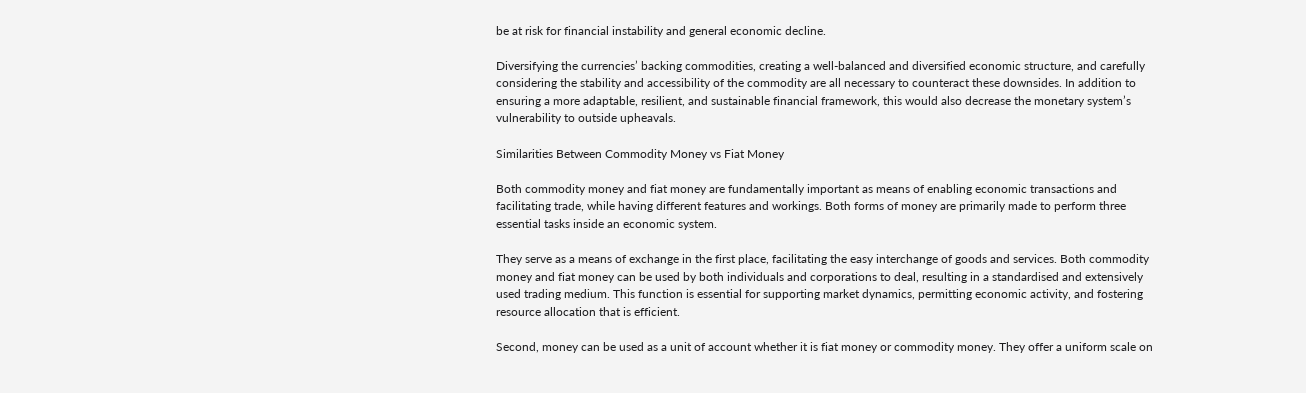be at risk for financial instability and general economic decline.

Diversifying the currencies’ backing commodities, creating a well-balanced and diversified economic structure, and carefully considering the stability and accessibility of the commodity are all necessary to counteract these downsides. In addition to ensuring a more adaptable, resilient, and sustainable financial framework, this would also decrease the monetary system’s vulnerability to outside upheavals.

Similarities Between Commodity Money vs Fiat Money

Both commodity money and fiat money are fundamentally important as means of enabling economic transactions and facilitating trade, while having different features and workings. Both forms of money are primarily made to perform three essential tasks inside an economic system.

They serve as a means of exchange in the first place, facilitating the easy interchange of goods and services. Both commodity money and fiat money can be used by both individuals and corporations to deal, resulting in a standardised and extensively used trading medium. This function is essential for supporting market dynamics, permitting economic activity, and fostering resource allocation that is efficient.

Second, money can be used as a unit of account whether it is fiat money or commodity money. They offer a uniform scale on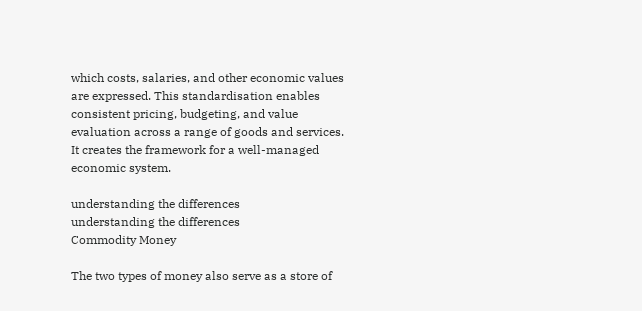which costs, salaries, and other economic values are expressed. This standardisation enables consistent pricing, budgeting, and value evaluation across a range of goods and services. It creates the framework for a well-managed economic system.

understanding the differences
understanding the differences
Commodity Money

The two types of money also serve as a store of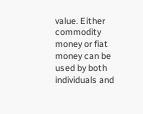value. Either commodity money or fiat money can be used by both individuals and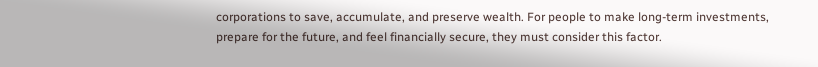corporations to save, accumulate, and preserve wealth. For people to make long-term investments, prepare for the future, and feel financially secure, they must consider this factor.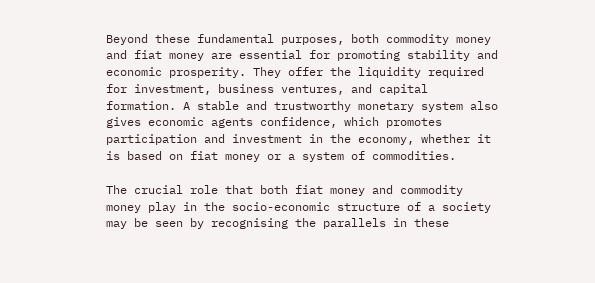Beyond these fundamental purposes, both commodity money and fiat money are essential for promoting stability and economic prosperity. They offer the liquidity required for investment, business ventures, and capital formation. A stable and trustworthy monetary system also gives economic agents confidence, which promotes participation and investment in the economy, whether it is based on fiat money or a system of commodities.

The crucial role that both fiat money and commodity money play in the socio-economic structure of a society may be seen by recognising the parallels in these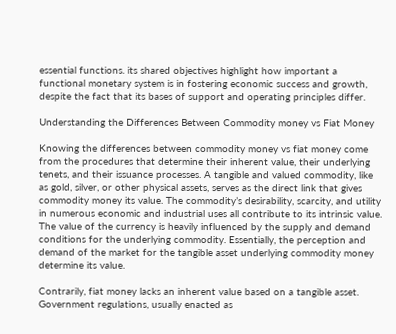essential functions. its shared objectives highlight how important a functional monetary system is in fostering economic success and growth, despite the fact that its bases of support and operating principles differ.

Understanding the Differences Between Commodity money vs Fiat Money

Knowing the differences between commodity money vs fiat money come from the procedures that determine their inherent value, their underlying tenets, and their issuance processes. A tangible and valued commodity, like as gold, silver, or other physical assets, serves as the direct link that gives commodity money its value. The commodity’s desirability, scarcity, and utility in numerous economic and industrial uses all contribute to its intrinsic value. The value of the currency is heavily influenced by the supply and demand conditions for the underlying commodity. Essentially, the perception and demand of the market for the tangible asset underlying commodity money determine its value.

Contrarily, fiat money lacks an inherent value based on a tangible asset. Government regulations, usually enacted as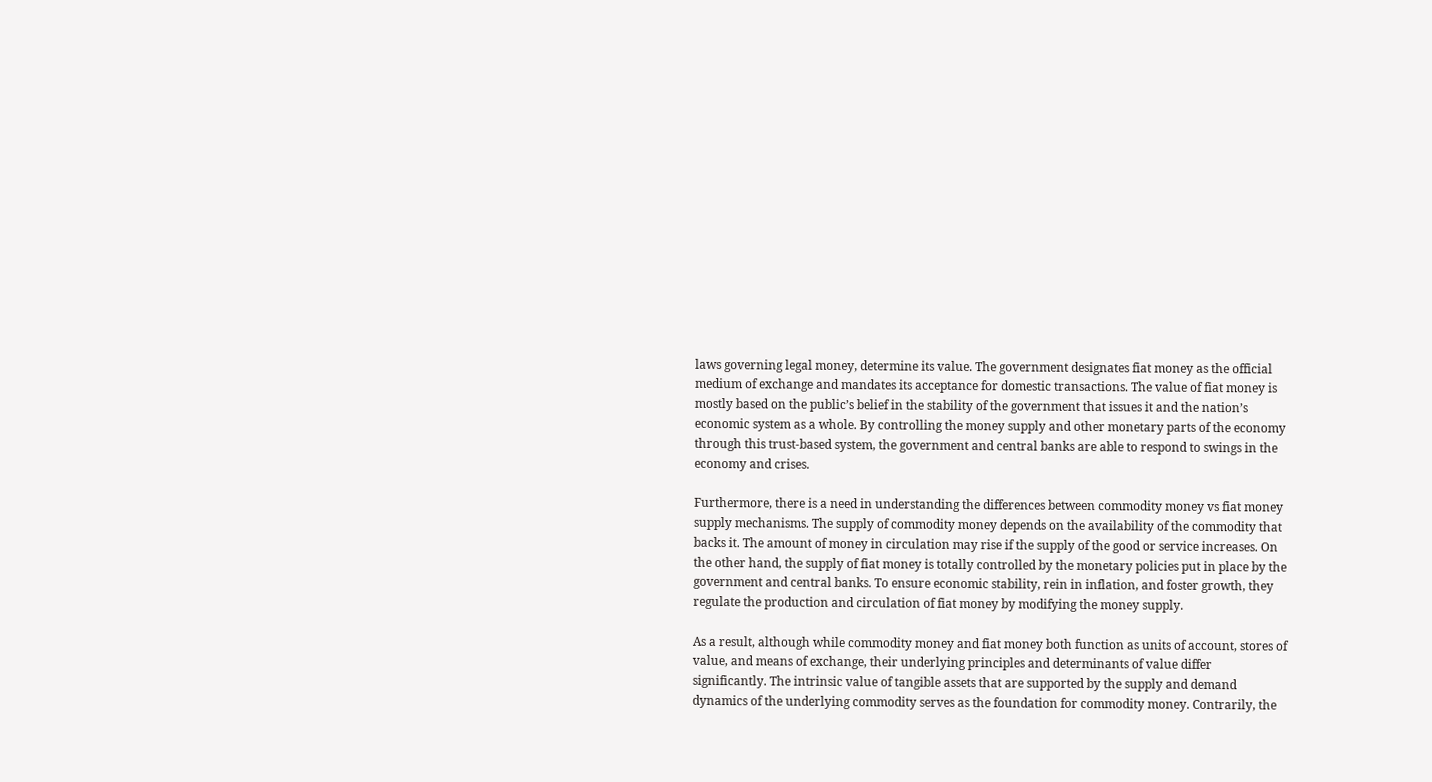laws governing legal money, determine its value. The government designates fiat money as the official medium of exchange and mandates its acceptance for domestic transactions. The value of fiat money is mostly based on the public’s belief in the stability of the government that issues it and the nation’s economic system as a whole. By controlling the money supply and other monetary parts of the economy through this trust-based system, the government and central banks are able to respond to swings in the economy and crises.

Furthermore, there is a need in understanding the differences between commodity money vs fiat money supply mechanisms. The supply of commodity money depends on the availability of the commodity that backs it. The amount of money in circulation may rise if the supply of the good or service increases. On the other hand, the supply of fiat money is totally controlled by the monetary policies put in place by the government and central banks. To ensure economic stability, rein in inflation, and foster growth, they regulate the production and circulation of fiat money by modifying the money supply.

As a result, although while commodity money and fiat money both function as units of account, stores of value, and means of exchange, their underlying principles and determinants of value differ significantly. The intrinsic value of tangible assets that are supported by the supply and demand dynamics of the underlying commodity serves as the foundation for commodity money. Contrarily, the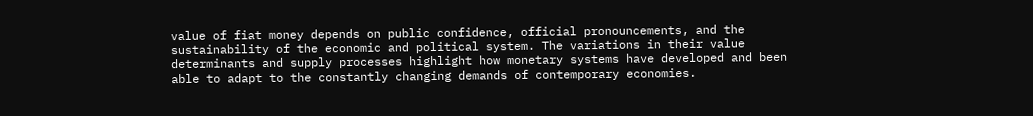value of fiat money depends on public confidence, official pronouncements, and the sustainability of the economic and political system. The variations in their value determinants and supply processes highlight how monetary systems have developed and been able to adapt to the constantly changing demands of contemporary economies.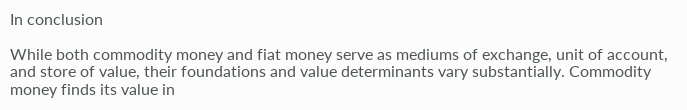In conclusion

While both commodity money and fiat money serve as mediums of exchange, unit of account, and store of value, their foundations and value determinants vary substantially. Commodity money finds its value in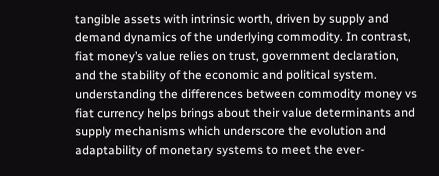tangible assets with intrinsic worth, driven by supply and demand dynamics of the underlying commodity. In contrast, fiat money’s value relies on trust, government declaration, and the stability of the economic and political system. understanding the differences between commodity money vs fiat currency helps brings about their value determinants and supply mechanisms which underscore the evolution and adaptability of monetary systems to meet the ever-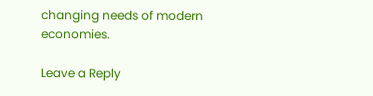changing needs of modern economies.

Leave a Reply